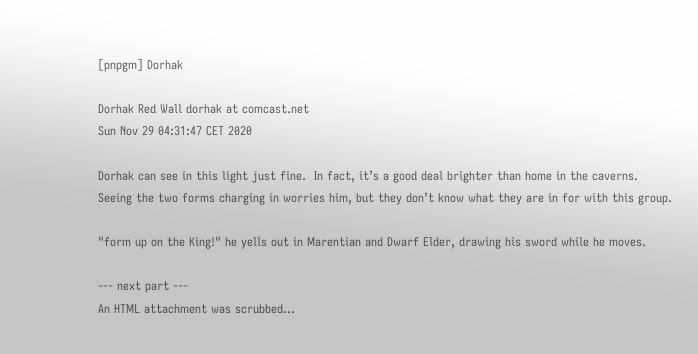[pnpgm] Dorhak

Dorhak Red Wall dorhak at comcast.net
Sun Nov 29 04:31:47 CET 2020

Dorhak can see in this light just fine.  In fact, it’s a good deal brighter than home in the caverns.  Seeing the two forms charging in worries him, but they don’t know what they are in for with this group.

"form up on the King!" he yells out in Marentian and Dwarf Elder, drawing his sword while he moves.

--- next part ---
An HTML attachment was scrubbed...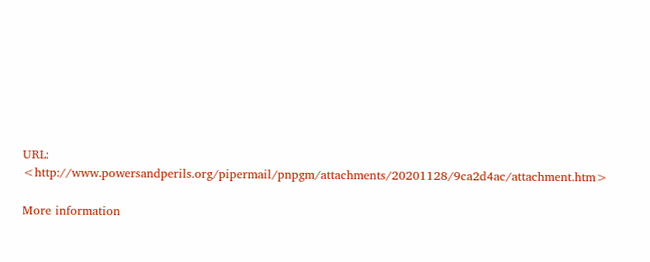URL: <http://www.powersandperils.org/pipermail/pnpgm/attachments/20201128/9ca2d4ac/attachment.htm>

More information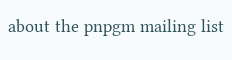about the pnpgm mailing list